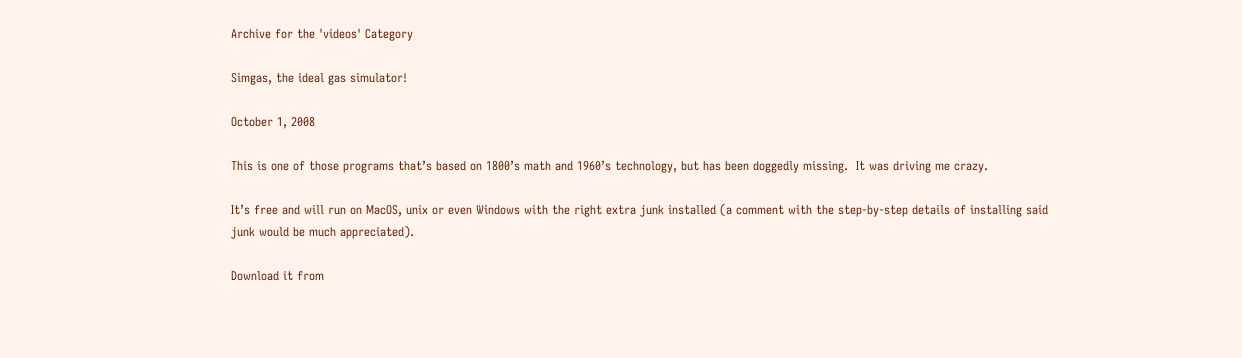Archive for the 'videos' Category

Simgas, the ideal gas simulator!

October 1, 2008

This is one of those programs that’s based on 1800’s math and 1960’s technology, but has been doggedly missing.  It was driving me crazy.

It’s free and will run on MacOS, unix or even Windows with the right extra junk installed (a comment with the step-by-step details of installing said junk would be much appreciated).

Download it from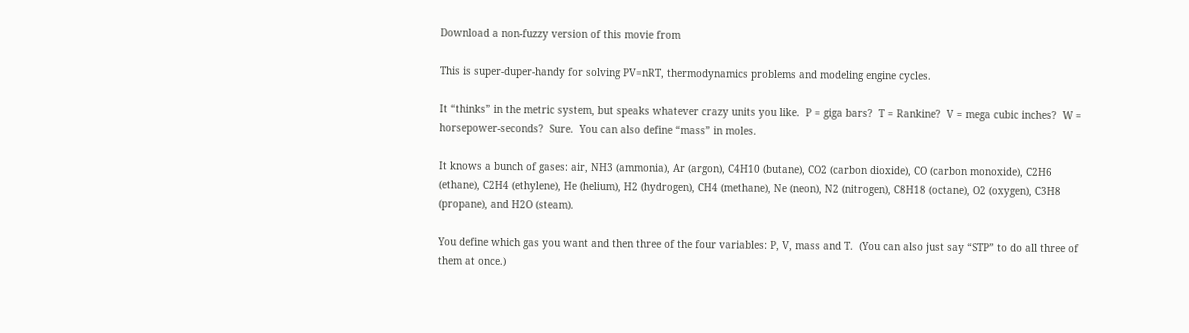Download a non-fuzzy version of this movie from

This is super-duper-handy for solving PV=nRT, thermodynamics problems and modeling engine cycles.

It “thinks” in the metric system, but speaks whatever crazy units you like.  P = giga bars?  T = Rankine?  V = mega cubic inches?  W = horsepower-seconds?  Sure.  You can also define “mass” in moles.

It knows a bunch of gases: air, NH3 (ammonia), Ar (argon), C4H10 (butane), CO2 (carbon dioxide), CO (carbon monoxide), C2H6 (ethane), C2H4 (ethylene), He (helium), H2 (hydrogen), CH4 (methane), Ne (neon), N2 (nitrogen), C8H18 (octane), O2 (oxygen), C3H8 (propane), and H2O (steam).

You define which gas you want and then three of the four variables: P, V, mass and T.  (You can also just say “STP” to do all three of them at once.)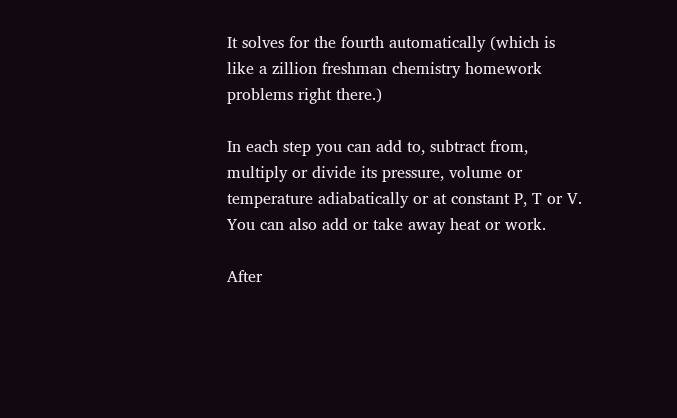It solves for the fourth automatically (which is like a zillion freshman chemistry homework problems right there.)

In each step you can add to, subtract from, multiply or divide its pressure, volume or temperature adiabatically or at constant P, T or V.  You can also add or take away heat or work.

After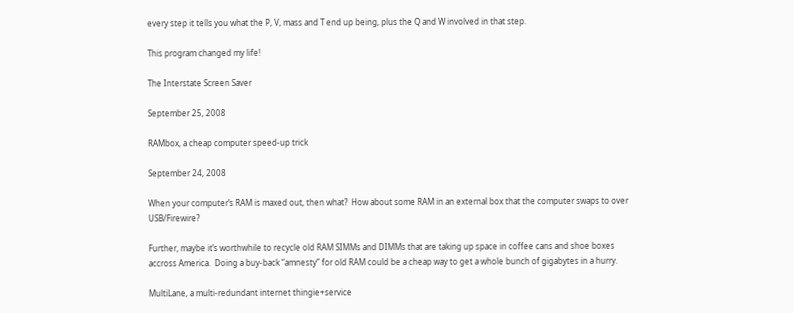every step it tells you what the P, V, mass and T end up being, plus the Q and W involved in that step.

This program changed my life!

The Interstate Screen Saver

September 25, 2008

RAMbox, a cheap computer speed-up trick

September 24, 2008

When your computer’s RAM is maxed out, then what?  How about some RAM in an external box that the computer swaps to over USB/Firewire?

Further, maybe it’s worthwhile to recycle old RAM SIMMs and DIMMs that are taking up space in coffee cans and shoe boxes accross America.  Doing a buy-back “amnesty” for old RAM could be a cheap way to get a whole bunch of gigabytes in a hurry.

MultiLane, a multi-redundant internet thingie+service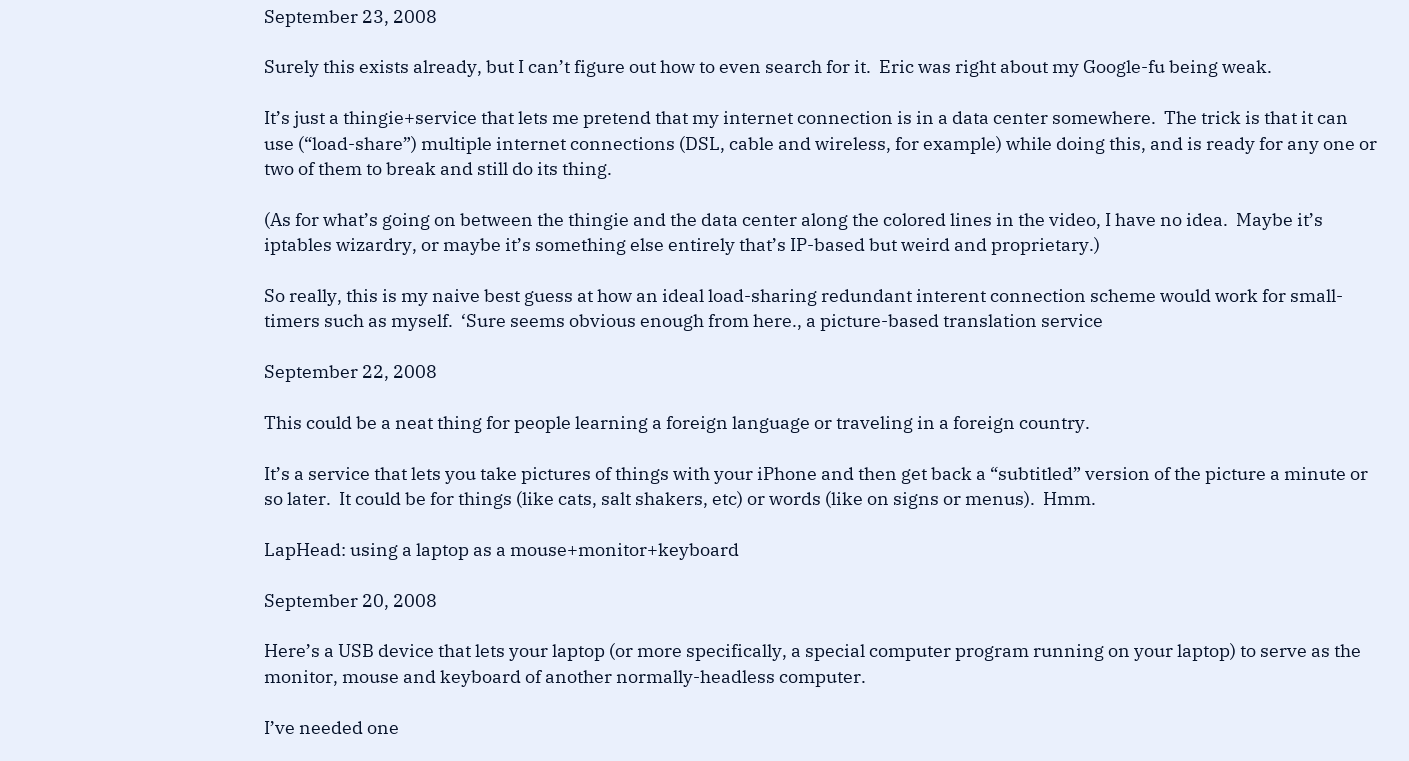September 23, 2008

Surely this exists already, but I can’t figure out how to even search for it.  Eric was right about my Google-fu being weak.

It’s just a thingie+service that lets me pretend that my internet connection is in a data center somewhere.  The trick is that it can use (“load-share”) multiple internet connections (DSL, cable and wireless, for example) while doing this, and is ready for any one or two of them to break and still do its thing.

(As for what’s going on between the thingie and the data center along the colored lines in the video, I have no idea.  Maybe it’s iptables wizardry, or maybe it’s something else entirely that’s IP-based but weird and proprietary.)

So really, this is my naive best guess at how an ideal load-sharing redundant interent connection scheme would work for small-timers such as myself.  ‘Sure seems obvious enough from here., a picture-based translation service

September 22, 2008

This could be a neat thing for people learning a foreign language or traveling in a foreign country.

It’s a service that lets you take pictures of things with your iPhone and then get back a “subtitled” version of the picture a minute or so later.  It could be for things (like cats, salt shakers, etc) or words (like on signs or menus).  Hmm.

LapHead: using a laptop as a mouse+monitor+keyboard

September 20, 2008

Here’s a USB device that lets your laptop (or more specifically, a special computer program running on your laptop) to serve as the monitor, mouse and keyboard of another normally-headless computer.

I’ve needed one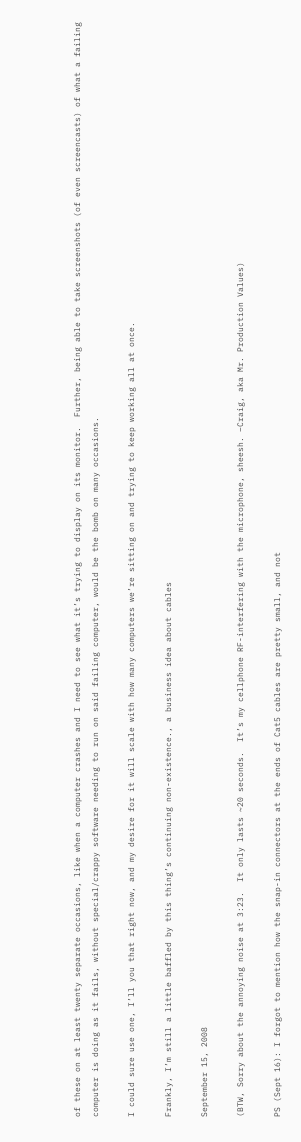of these on at least twenty separate occasions, like when a computer crashes and I need to see what it’s trying to display on its monitor.  Further, being able to take screenshots (of even screencasts) of what a failing computer is doing as it fails, without special/crappy software needing to run on said failing computer, would be the bomb on many occasions.

I could sure use one, I’ll you that right now, and my desire for it will scale with how many computers we’re sitting on and trying to keep working all at once.

Frankly, I’m still a little baffled by this thing’s continuing non-existence., a business idea about cables

September 15, 2008

(BTW, Sorry about the annoying noise at 3:23.  It only lasts ~20 seconds.  It’s my cellphone RF-interfering with the microphone, sheesh. –Craig, aka Mr. Production Values)

PS (Sept 16): I forgot to mention how the snap-in connectors at the ends of Cat5 cables are pretty small, and not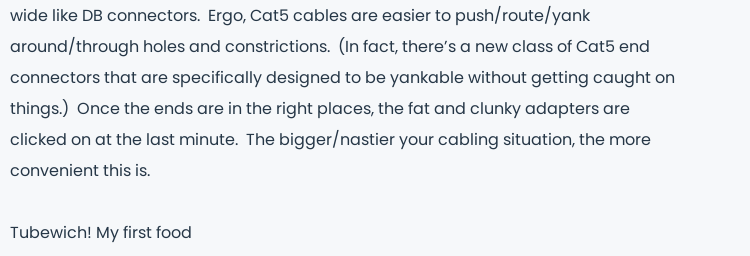wide like DB connectors.  Ergo, Cat5 cables are easier to push/route/yank around/through holes and constrictions.  (In fact, there’s a new class of Cat5 end connectors that are specifically designed to be yankable without getting caught on things.)  Once the ends are in the right places, the fat and clunky adapters are clicked on at the last minute.  The bigger/nastier your cabling situation, the more convenient this is.

Tubewich! My first food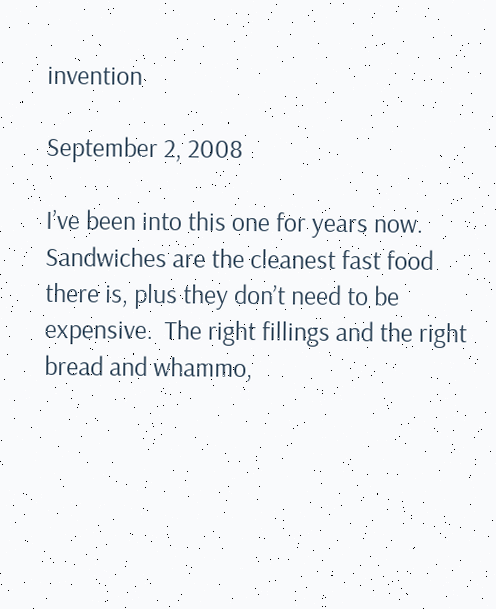invention

September 2, 2008

I’ve been into this one for years now.  Sandwiches are the cleanest fast food there is, plus they don’t need to be expensive.  The right fillings and the right bread and whammo,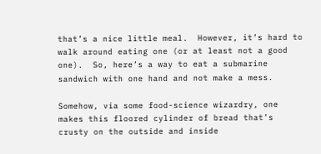that’s a nice little meal.  However, it’s hard to walk around eating one (or at least not a good one).  So, here’s a way to eat a submarine sandwich with one hand and not make a mess.

Somehow, via some food-science wizardry, one makes this floored cylinder of bread that’s crusty on the outside and inside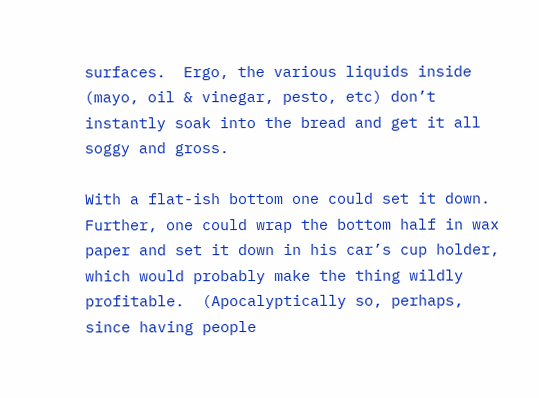surfaces.  Ergo, the various liquids inside (mayo, oil & vinegar, pesto, etc) don’t instantly soak into the bread and get it all soggy and gross.

With a flat-ish bottom one could set it down.  Further, one could wrap the bottom half in wax paper and set it down in his car’s cup holder, which would probably make the thing wildly profitable.  (Apocalyptically so, perhaps, since having people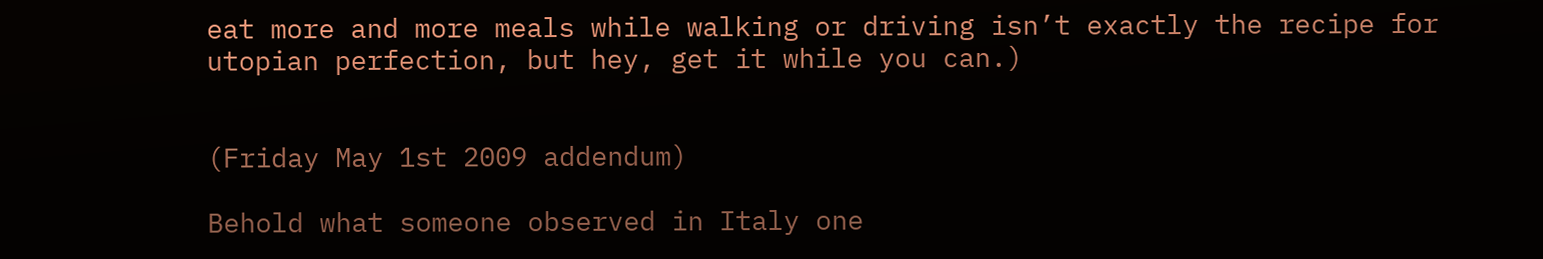eat more and more meals while walking or driving isn’t exactly the recipe for utopian perfection, but hey, get it while you can.)


(Friday May 1st 2009 addendum)

Behold what someone observed in Italy one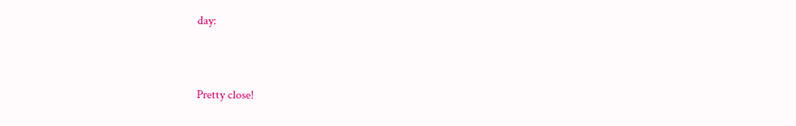day:


Pretty close!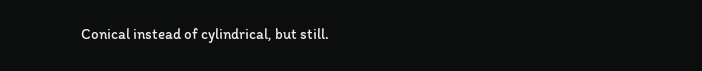Conical instead of cylindrical, but still.